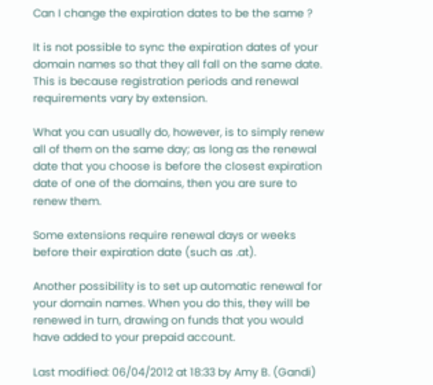Can I change the expiration dates to be the same ?

It is not possible to sync the expiration dates of your domain names so that they all fall on the same date. This is because registration periods and renewal requirements vary by extension.

What you can usually do, however, is to simply renew all of them on the same day; as long as the renewal date that you choose is before the closest expiration date of one of the domains, then you are sure to renew them.

Some extensions require renewal days or weeks before their expiration date (such as .at).

Another possibility is to set up automatic renewal for your domain names. When you do this, they will be renewed in turn, drawing on funds that you would have added to your prepaid account.

Last modified: 06/04/2012 at 18:33 by Amy B. (Gandi)